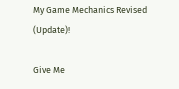My Game Mechanics Revised (Update)!

Give Me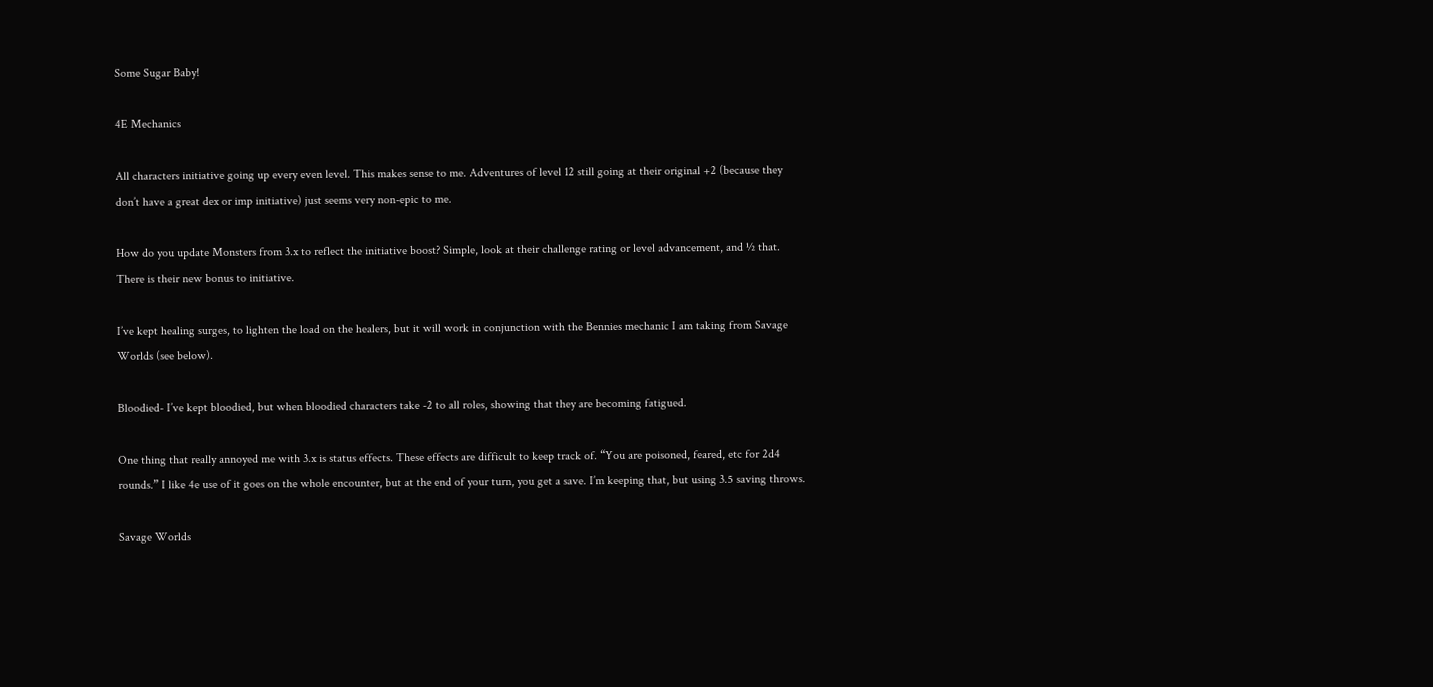Some Sugar Baby!

4E Mechanics

All characters initiative going up every even level. This makes sense to me. Adventures of level 12 still going at their original +2 (because they don’t have a great dex or imp initiative) just seems very non-epic to me.

How do you update Monsters from 3.x to reflect the initiative boost? Simple, look at their challenge rating or level advancement, and ½ that. There is their new bonus to initiative.

I’ve kept healing surges, to lighten the load on the healers, but it will work in conjunction with the Bennies mechanic I am taking from Savage Worlds (see below).

Bloodied- I’ve kept bloodied, but when bloodied characters take -2 to all roles, showing that they are becoming fatigued.

One thing that really annoyed me with 3.x is status effects. These effects are difficult to keep track of. “You are poisoned, feared, etc for 2d4 rounds.” I like 4e use of it goes on the whole encounter, but at the end of your turn, you get a save. I’m keeping that, but using 3.5 saving throws.

Savage Worlds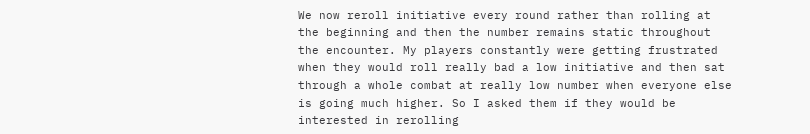We now reroll initiative every round rather than rolling at the beginning and then the number remains static throughout the encounter. My players constantly were getting frustrated when they would roll really bad a low initiative and then sat through a whole combat at really low number when everyone else is going much higher. So I asked them if they would be interested in rerolling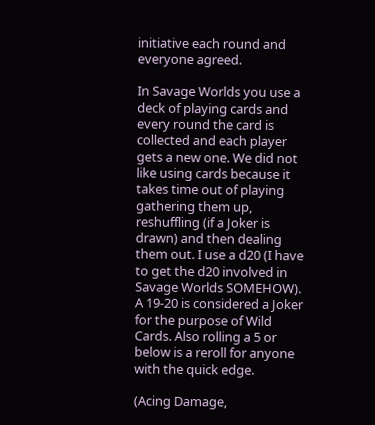initiative each round and everyone agreed.

In Savage Worlds you use a deck of playing cards and every round the card is collected and each player gets a new one. We did not like using cards because it takes time out of playing gathering them up, reshuffling (if a Joker is drawn) and then dealing them out. I use a d20 (I have to get the d20 involved in Savage Worlds SOMEHOW). A 19-20 is considered a Joker for the purpose of Wild Cards. Also rolling a 5 or below is a reroll for anyone with the quick edge.

(Acing Damage,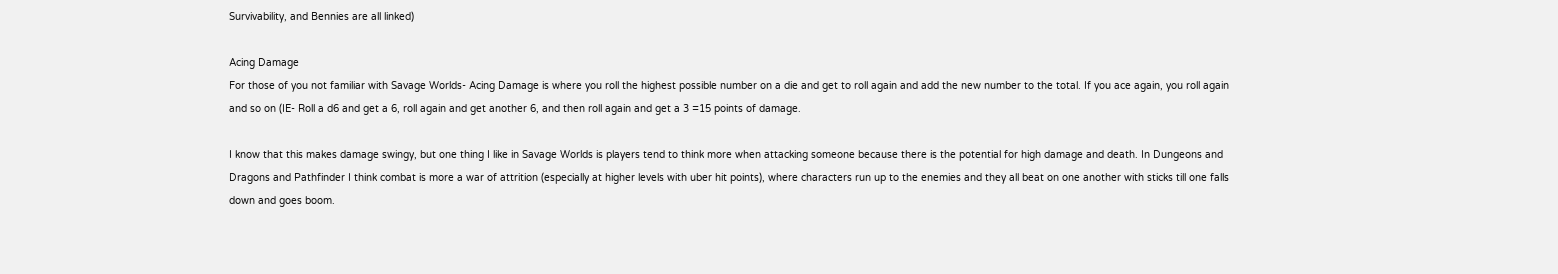Survivability, and Bennies are all linked)

Acing Damage
For those of you not familiar with Savage Worlds- Acing Damage is where you roll the highest possible number on a die and get to roll again and add the new number to the total. If you ace again, you roll again and so on (IE- Roll a d6 and get a 6, roll again and get another 6, and then roll again and get a 3 =15 points of damage.

I know that this makes damage swingy, but one thing I like in Savage Worlds is players tend to think more when attacking someone because there is the potential for high damage and death. In Dungeons and Dragons and Pathfinder I think combat is more a war of attrition (especially at higher levels with uber hit points), where characters run up to the enemies and they all beat on one another with sticks till one falls down and goes boom.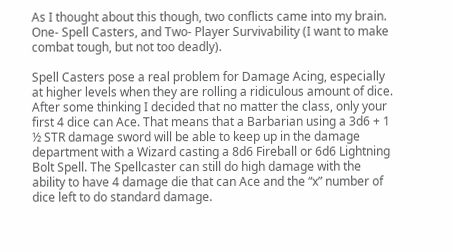As I thought about this though, two conflicts came into my brain. One- Spell Casters, and Two- Player Survivability (I want to make combat tough, but not too deadly).

Spell Casters pose a real problem for Damage Acing, especially at higher levels when they are rolling a ridiculous amount of dice. After some thinking I decided that no matter the class, only your first 4 dice can Ace. That means that a Barbarian using a 3d6 + 1 ½ STR damage sword will be able to keep up in the damage department with a Wizard casting a 8d6 Fireball or 6d6 Lightning Bolt Spell. The Spellcaster can still do high damage with the ability to have 4 damage die that can Ace and the “x” number of dice left to do standard damage.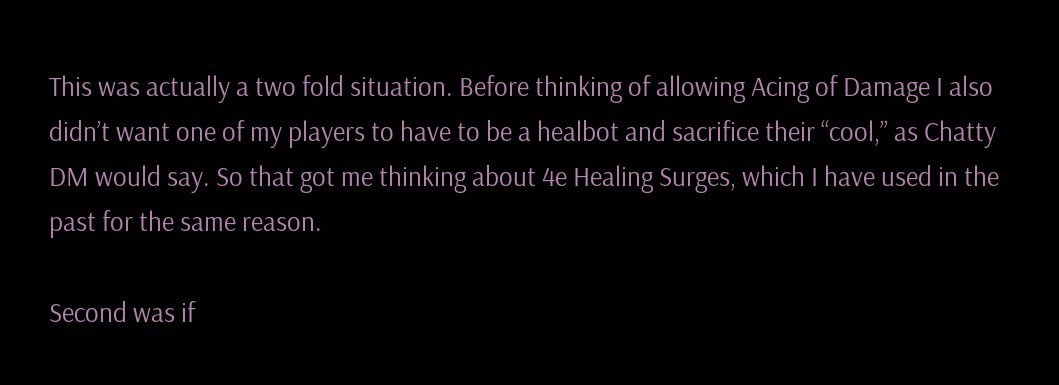This was actually a two fold situation. Before thinking of allowing Acing of Damage I also didn’t want one of my players to have to be a healbot and sacrifice their “cool,” as Chatty DM would say. So that got me thinking about 4e Healing Surges, which I have used in the past for the same reason.

Second was if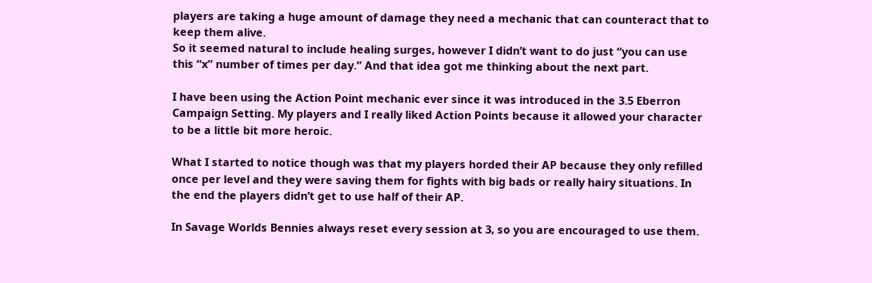players are taking a huge amount of damage they need a mechanic that can counteract that to keep them alive.
So it seemed natural to include healing surges, however I didn’t want to do just “you can use this “x” number of times per day.” And that idea got me thinking about the next part.

I have been using the Action Point mechanic ever since it was introduced in the 3.5 Eberron Campaign Setting. My players and I really liked Action Points because it allowed your character to be a little bit more heroic.

What I started to notice though was that my players horded their AP because they only refilled once per level and they were saving them for fights with big bads or really hairy situations. In the end the players didn’t get to use half of their AP.

In Savage Worlds Bennies always reset every session at 3, so you are encouraged to use them.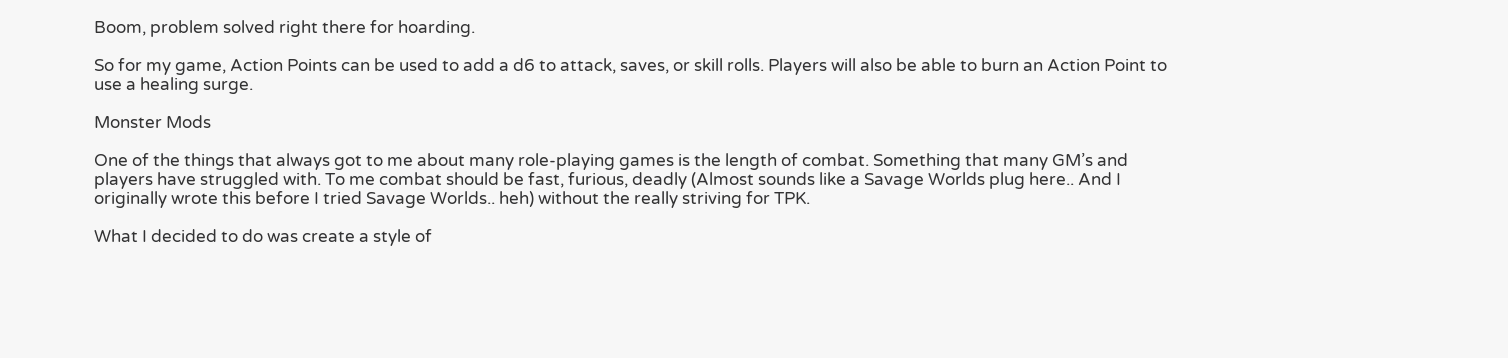Boom, problem solved right there for hoarding.

So for my game, Action Points can be used to add a d6 to attack, saves, or skill rolls. Players will also be able to burn an Action Point to use a healing surge.

Monster Mods

One of the things that always got to me about many role-playing games is the length of combat. Something that many GM’s and players have struggled with. To me combat should be fast, furious, deadly (Almost sounds like a Savage Worlds plug here.. And I originally wrote this before I tried Savage Worlds.. heh) without the really striving for TPK.

What I decided to do was create a style of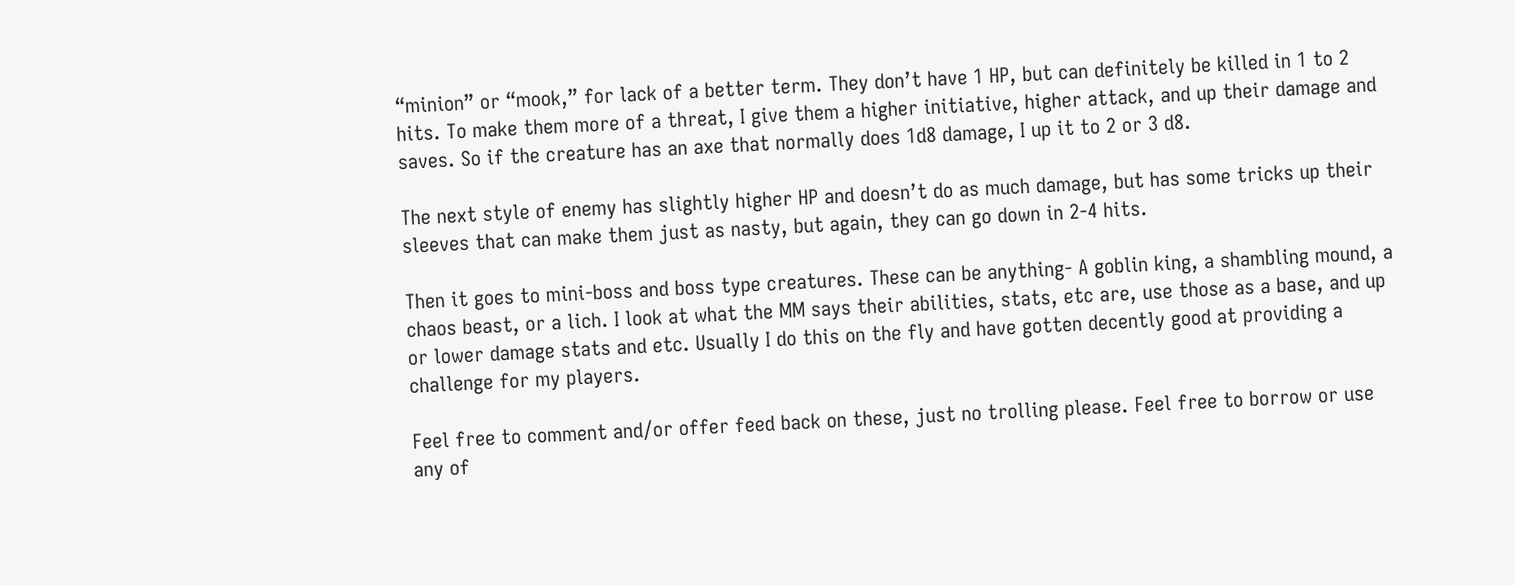“minion” or “mook,” for lack of a better term. They don’t have 1 HP, but can definitely be killed in 1 to 2 hits. To make them more of a threat, I give them a higher initiative, higher attack, and up their damage and saves. So if the creature has an axe that normally does 1d8 damage, I up it to 2 or 3 d8.

The next style of enemy has slightly higher HP and doesn’t do as much damage, but has some tricks up their sleeves that can make them just as nasty, but again, they can go down in 2-4 hits.

Then it goes to mini-boss and boss type creatures. These can be anything- A goblin king, a shambling mound, a chaos beast, or a lich. I look at what the MM says their abilities, stats, etc are, use those as a base, and up or lower damage stats and etc. Usually I do this on the fly and have gotten decently good at providing a challenge for my players.

Feel free to comment and/or offer feed back on these, just no trolling please. Feel free to borrow or use any of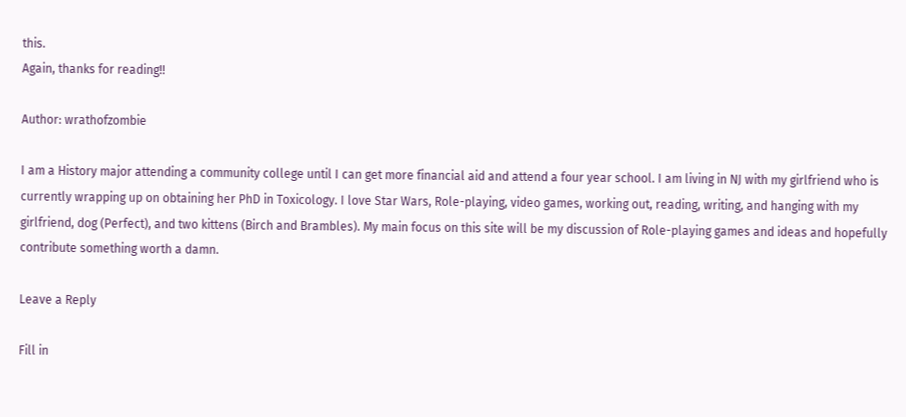this.
Again, thanks for reading!!

Author: wrathofzombie

I am a History major attending a community college until I can get more financial aid and attend a four year school. I am living in NJ with my girlfriend who is currently wrapping up on obtaining her PhD in Toxicology. I love Star Wars, Role-playing, video games, working out, reading, writing, and hanging with my girlfriend, dog (Perfect), and two kittens (Birch and Brambles). My main focus on this site will be my discussion of Role-playing games and ideas and hopefully contribute something worth a damn.

Leave a Reply

Fill in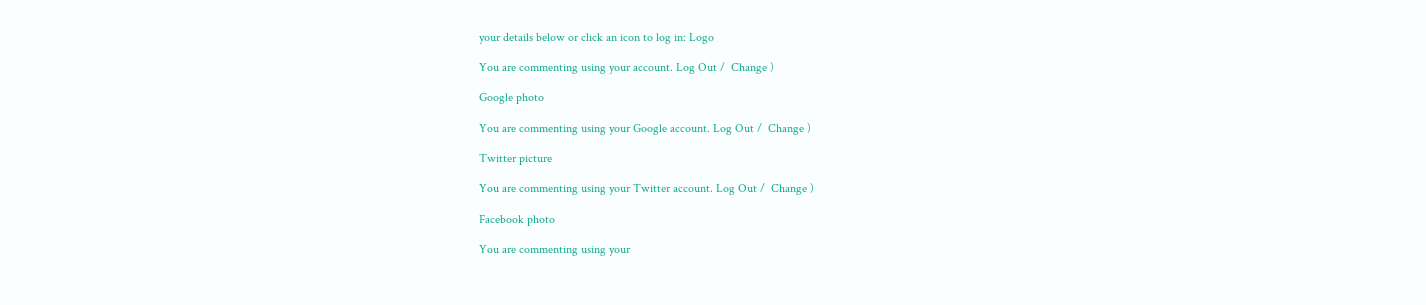your details below or click an icon to log in: Logo

You are commenting using your account. Log Out /  Change )

Google photo

You are commenting using your Google account. Log Out /  Change )

Twitter picture

You are commenting using your Twitter account. Log Out /  Change )

Facebook photo

You are commenting using your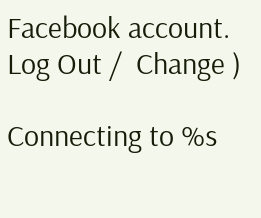Facebook account. Log Out /  Change )

Connecting to %s